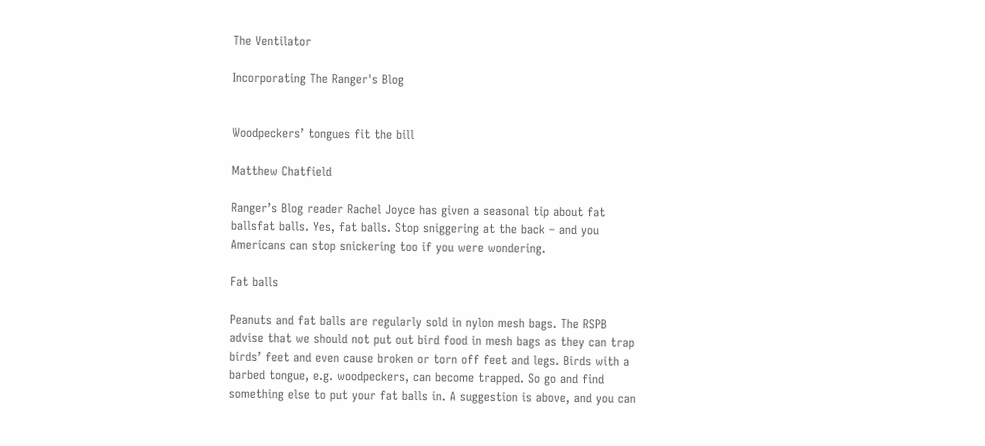The Ventilator

Incorporating The Ranger's Blog


Woodpeckers’ tongues fit the bill

Matthew Chatfield

Ranger’s Blog reader Rachel Joyce has given a seasonal tip about fat ballsfat balls. Yes, fat balls. Stop sniggering at the back – and you Americans can stop snickering too if you were wondering.

Fat balls

Peanuts and fat balls are regularly sold in nylon mesh bags. The RSPB advise that we should not put out bird food in mesh bags as they can trap birds’ feet and even cause broken or torn off feet and legs. Birds with a barbed tongue, e.g. woodpeckers, can become trapped. So go and find something else to put your fat balls in. A suggestion is above, and you can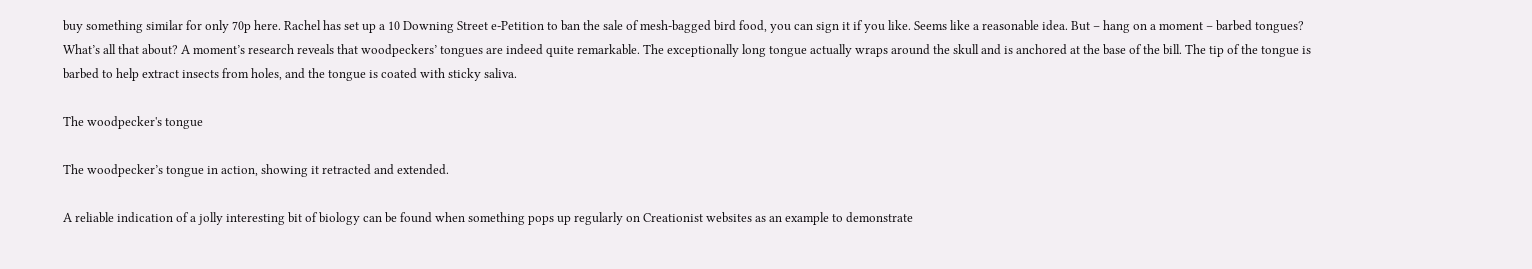buy something similar for only 70p here. Rachel has set up a 10 Downing Street e-Petition to ban the sale of mesh-bagged bird food, you can sign it if you like. Seems like a reasonable idea. But – hang on a moment – barbed tongues? What’s all that about? A moment’s research reveals that woodpeckers’ tongues are indeed quite remarkable. The exceptionally long tongue actually wraps around the skull and is anchored at the base of the bill. The tip of the tongue is barbed to help extract insects from holes, and the tongue is coated with sticky saliva.

The woodpecker's tongue

The woodpecker’s tongue in action, showing it retracted and extended.

A reliable indication of a jolly interesting bit of biology can be found when something pops up regularly on Creationist websites as an example to demonstrate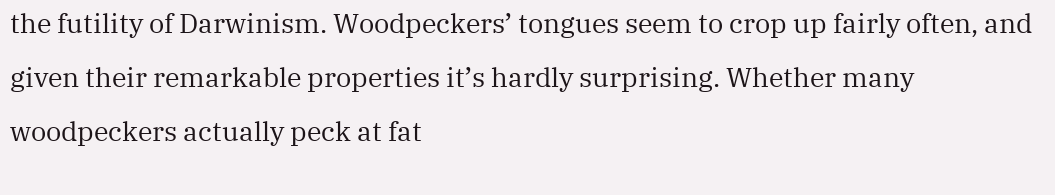the futility of Darwinism. Woodpeckers’ tongues seem to crop up fairly often, and given their remarkable properties it’s hardly surprising. Whether many woodpeckers actually peck at fat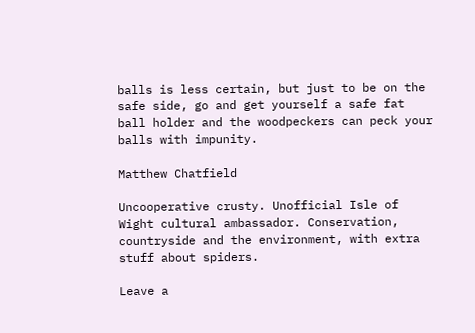balls is less certain, but just to be on the safe side, go and get yourself a safe fat ball holder and the woodpeckers can peck your balls with impunity.

Matthew Chatfield

Uncooperative crusty. Unofficial Isle of Wight cultural ambassador. Conservation, countryside and the environment, with extra stuff about spiders.

Leave a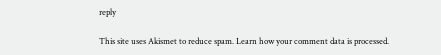reply

This site uses Akismet to reduce spam. Learn how your comment data is processed.